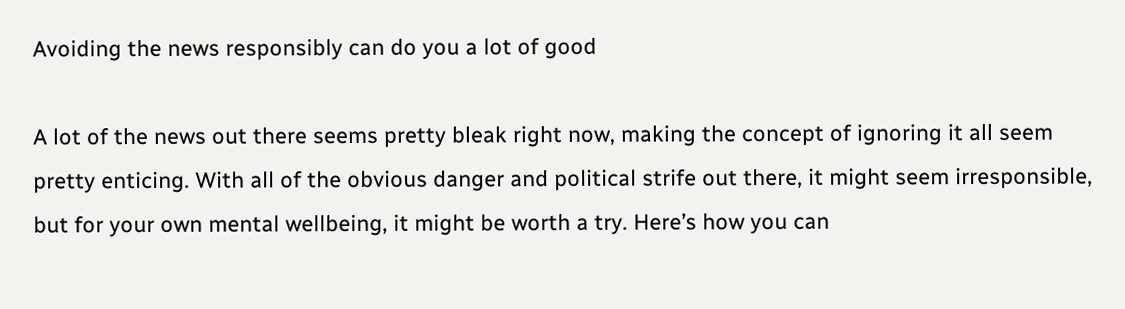Avoiding the news responsibly can do you a lot of good

A lot of the news out there seems pretty bleak right now, making the concept of ignoring it all seem pretty enticing. With all of the obvious danger and political strife out there, it might seem irresponsible, but for your own mental wellbeing, it might be worth a try. Here’s how you can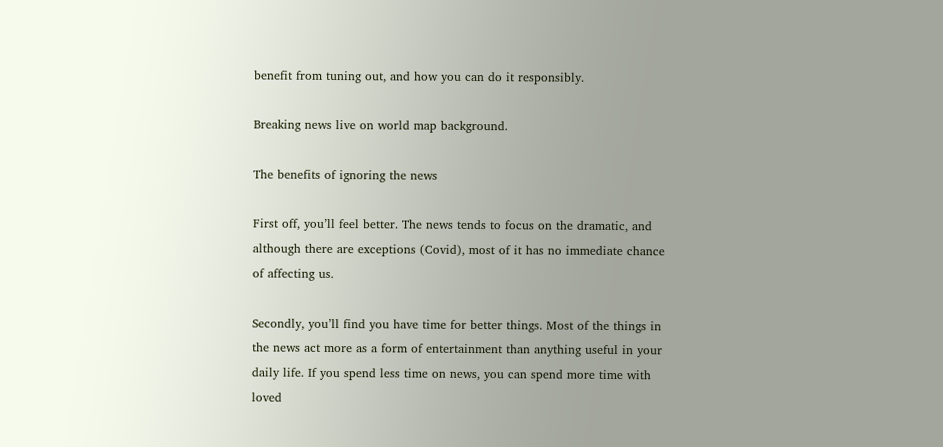benefit from tuning out, and how you can do it responsibly.

Breaking news live on world map background.

The benefits of ignoring the news

First off, you’ll feel better. The news tends to focus on the dramatic, and although there are exceptions (Covid), most of it has no immediate chance of affecting us.

Secondly, you’ll find you have time for better things. Most of the things in the news act more as a form of entertainment than anything useful in your daily life. If you spend less time on news, you can spend more time with loved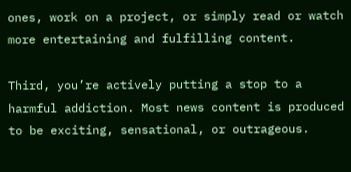ones, work on a project, or simply read or watch more entertaining and fulfilling content.

Third, you’re actively putting a stop to a harmful addiction. Most news content is produced to be exciting, sensational, or outrageous.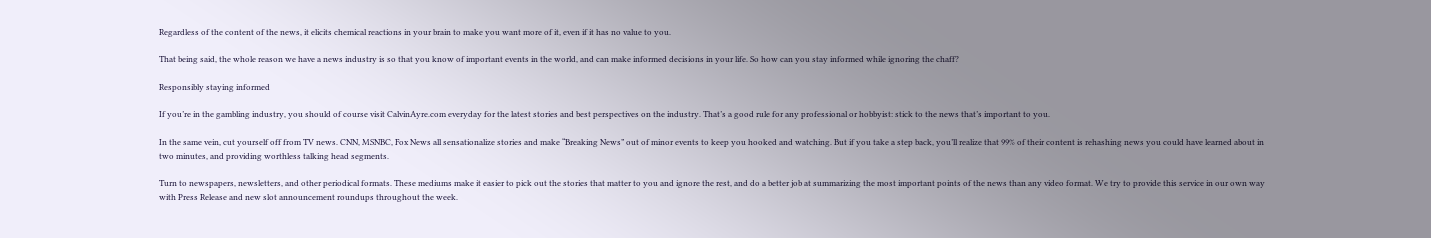Regardless of the content of the news, it elicits chemical reactions in your brain to make you want more of it, even if it has no value to you.

That being said, the whole reason we have a news industry is so that you know of important events in the world, and can make informed decisions in your life. So how can you stay informed while ignoring the chaff?

Responsibly staying informed

If you’re in the gambling industry, you should of course visit CalvinAyre.com everyday for the latest stories and best perspectives on the industry. That’s a good rule for any professional or hobbyist: stick to the news that’s important to you.

In the same vein, cut yourself off from TV news. CNN, MSNBC, Fox News all sensationalize stories and make “Breaking News” out of minor events to keep you hooked and watching. But if you take a step back, you’ll realize that 99% of their content is rehashing news you could have learned about in two minutes, and providing worthless talking head segments.

Turn to newspapers, newsletters, and other periodical formats. These mediums make it easier to pick out the stories that matter to you and ignore the rest, and do a better job at summarizing the most important points of the news than any video format. We try to provide this service in our own way with Press Release and new slot announcement roundups throughout the week.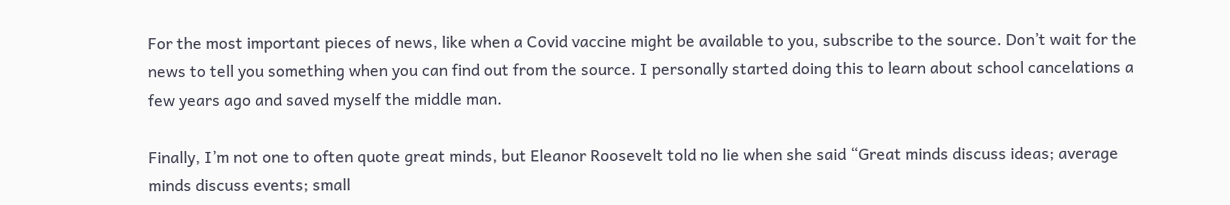For the most important pieces of news, like when a Covid vaccine might be available to you, subscribe to the source. Don’t wait for the news to tell you something when you can find out from the source. I personally started doing this to learn about school cancelations a few years ago and saved myself the middle man.

Finally, I’m not one to often quote great minds, but Eleanor Roosevelt told no lie when she said “Great minds discuss ideas; average minds discuss events; small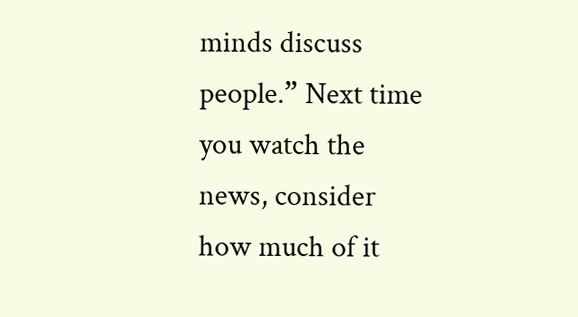minds discuss people.” Next time you watch the news, consider how much of it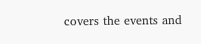covers the events and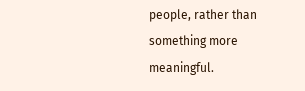people, rather than something more meaningful.